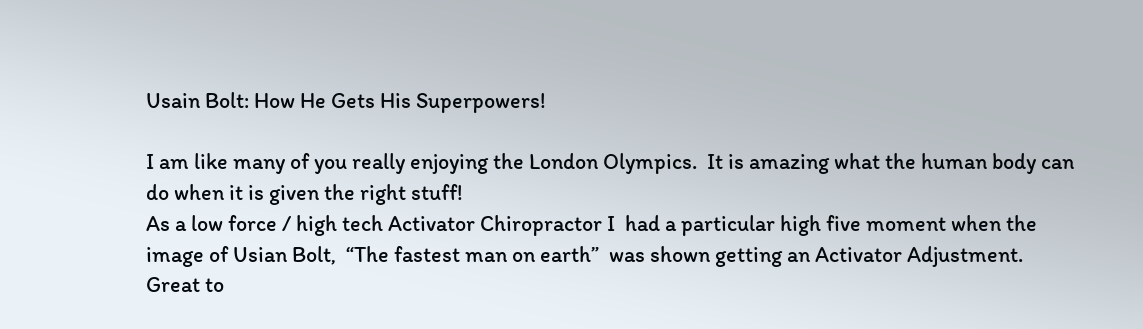Usain Bolt: How He Gets His Superpowers!

I am like many of you really enjoying the London Olympics.  It is amazing what the human body can do when it is given the right stuff!
As a low force / high tech Activator Chiropractor I  had a particular high five moment when the image of Usian Bolt,  “The fastest man on earth”  was shown getting an Activator Adjustment.  Great to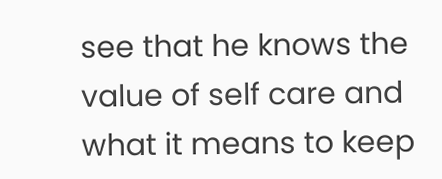see that he knows the value of self care and what it means to keep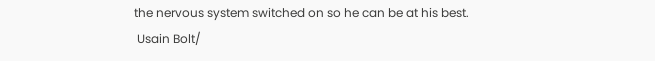the nervous system switched on so he can be at his best.
 Usain Bolt/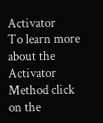Activator
To learn more about the Activator Method click on the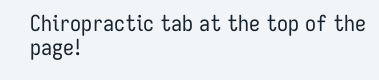Chiropractic tab at the top of the page!